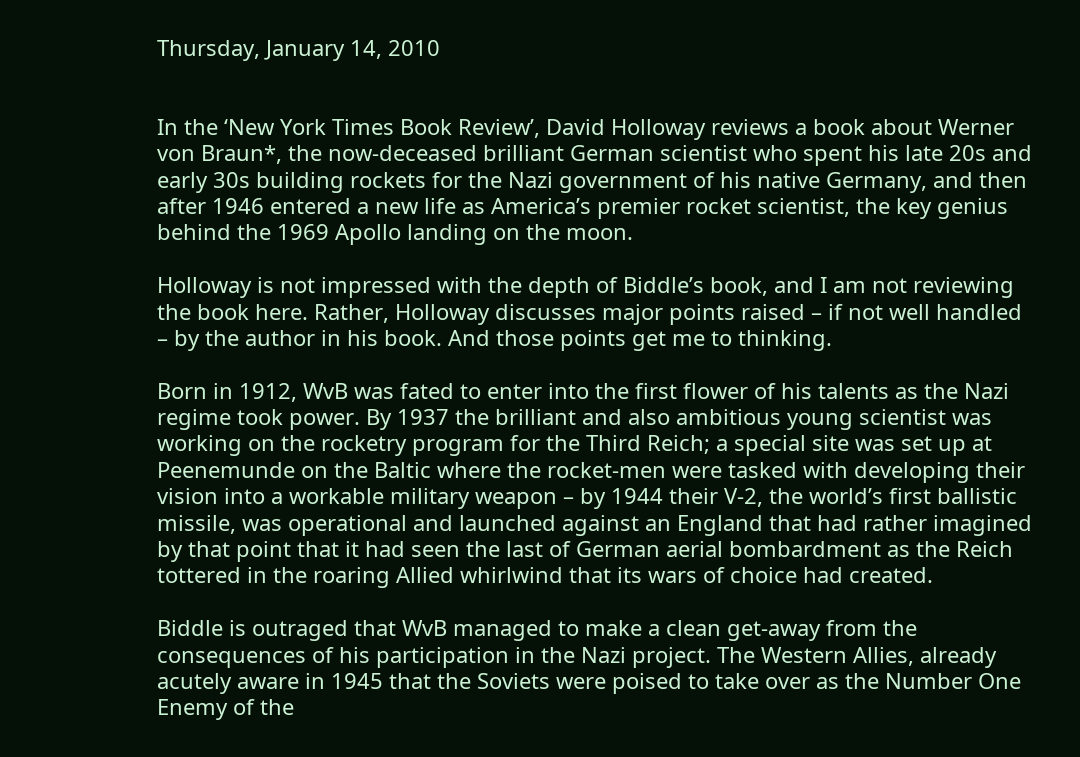Thursday, January 14, 2010


In the ‘New York Times Book Review’, David Holloway reviews a book about Werner von Braun*, the now-deceased brilliant German scientist who spent his late 20s and early 30s building rockets for the Nazi government of his native Germany, and then after 1946 entered a new life as America’s premier rocket scientist, the key genius behind the 1969 Apollo landing on the moon.

Holloway is not impressed with the depth of Biddle’s book, and I am not reviewing the book here. Rather, Holloway discusses major points raised – if not well handled – by the author in his book. And those points get me to thinking.

Born in 1912, WvB was fated to enter into the first flower of his talents as the Nazi regime took power. By 1937 the brilliant and also ambitious young scientist was working on the rocketry program for the Third Reich; a special site was set up at Peenemunde on the Baltic where the rocket-men were tasked with developing their vision into a workable military weapon – by 1944 their V-2, the world’s first ballistic missile, was operational and launched against an England that had rather imagined by that point that it had seen the last of German aerial bombardment as the Reich tottered in the roaring Allied whirlwind that its wars of choice had created.

Biddle is outraged that WvB managed to make a clean get-away from the consequences of his participation in the Nazi project. The Western Allies, already acutely aware in 1945 that the Soviets were poised to take over as the Number One Enemy of the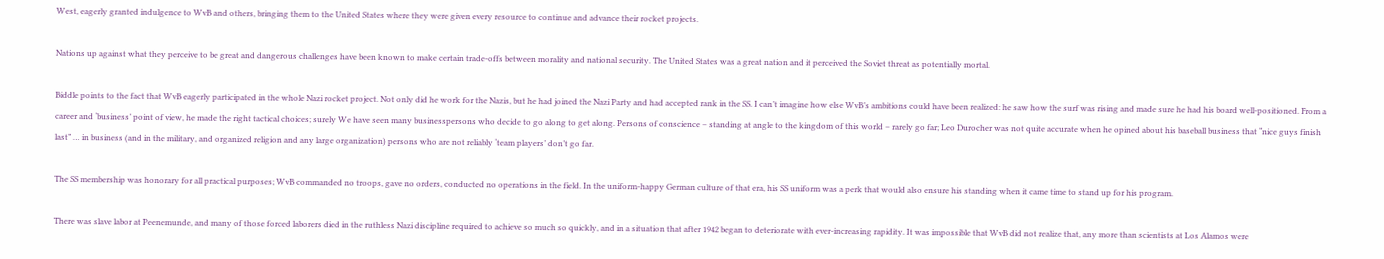West, eagerly granted indulgence to WvB and others, bringing them to the United States where they were given every resource to continue and advance their rocket projects.

Nations up against what they perceive to be great and dangerous challenges have been known to make certain trade-offs between morality and national security. The United States was a great nation and it perceived the Soviet threat as potentially mortal.

Biddle points to the fact that WvB eagerly participated in the whole Nazi rocket project. Not only did he work for the Nazis, but he had joined the Nazi Party and had accepted rank in the SS. I can’t imagine how else WvB’s ambitions could have been realized: he saw how the surf was rising and made sure he had his board well-positioned. From a career and ‘business’ point of view, he made the right tactical choices; surely We have seen many businesspersons who decide to go along to get along. Persons of conscience – standing at angle to the kingdom of this world – rarely go far; Leo Durocher was not quite accurate when he opined about his baseball business that “nice guys finish last” … in business (and in the military, and organized religion and any large organization) persons who are not reliably ‘team players’ don’t go far.

The SS membership was honorary for all practical purposes; WvB commanded no troops, gave no orders, conducted no operations in the field. In the uniform-happy German culture of that era, his SS uniform was a perk that would also ensure his standing when it came time to stand up for his program.

There was slave labor at Peenemunde, and many of those forced laborers died in the ruthless Nazi discipline required to achieve so much so quickly, and in a situation that after 1942 began to deteriorate with ever-increasing rapidity. It was impossible that WvB did not realize that, any more than scientists at Los Alamos were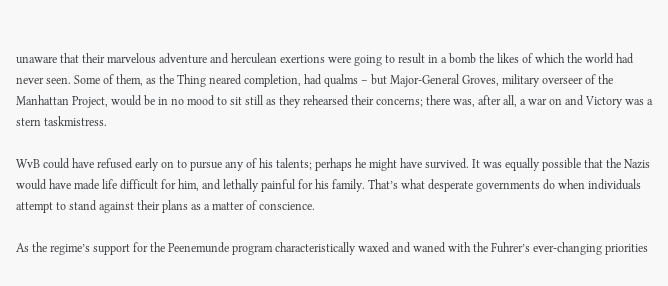unaware that their marvelous adventure and herculean exertions were going to result in a bomb the likes of which the world had never seen. Some of them, as the Thing neared completion, had qualms – but Major-General Groves, military overseer of the Manhattan Project, would be in no mood to sit still as they rehearsed their concerns; there was, after all, a war on and Victory was a stern taskmistress.

WvB could have refused early on to pursue any of his talents; perhaps he might have survived. It was equally possible that the Nazis would have made life difficult for him, and lethally painful for his family. That’s what desperate governments do when individuals attempt to stand against their plans as a matter of conscience.

As the regime’s support for the Peenemunde program characteristically waxed and waned with the Fuhrer’s ever-changing priorities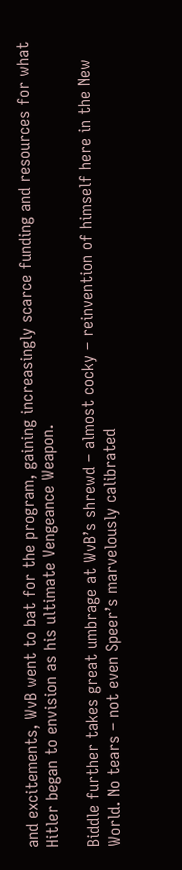and excitements, WvB went to bat for the program, gaining increasingly scarce funding and resources for what Hitler began to envision as his ultimate Vengeance Weapon.

Biddle further takes great umbrage at WvB’s shrewd – almost cocky – reinvention of himself here in the New World. No tears – not even Speer’s marvelously calibrated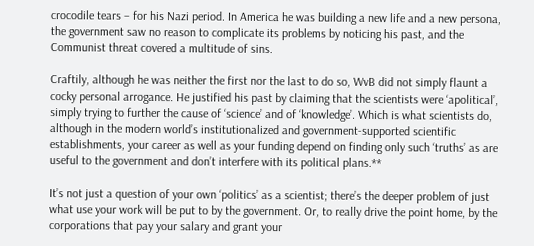crocodile tears – for his Nazi period. In America he was building a new life and a new persona, the government saw no reason to complicate its problems by noticing his past, and the Communist threat covered a multitude of sins.

Craftily, although he was neither the first nor the last to do so, WvB did not simply flaunt a cocky personal arrogance. He justified his past by claiming that the scientists were ‘apolitical’, simply trying to further the cause of ‘science’ and of ‘knowledge’. Which is what scientists do, although in the modern world’s institutionalized and government-supported scientific establishments, your career as well as your funding depend on finding only such ‘truths’ as are useful to the government and don’t interfere with its political plans.**

It’s not just a question of your own ‘politics’ as a scientist; there’s the deeper problem of just what use your work will be put to by the government. Or, to really drive the point home, by the corporations that pay your salary and grant your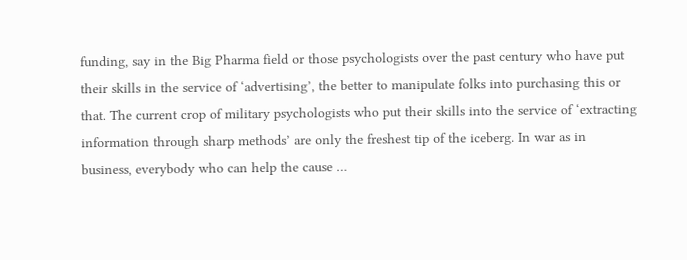funding, say in the Big Pharma field or those psychologists over the past century who have put their skills in the service of ‘advertising’, the better to manipulate folks into purchasing this or that. The current crop of military psychologists who put their skills into the service of ‘extracting information through sharp methods’ are only the freshest tip of the iceberg. In war as in business, everybody who can help the cause …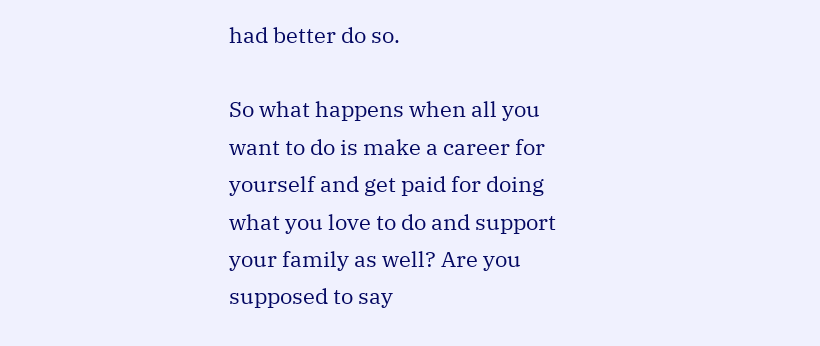had better do so.

So what happens when all you want to do is make a career for yourself and get paid for doing what you love to do and support your family as well? Are you supposed to say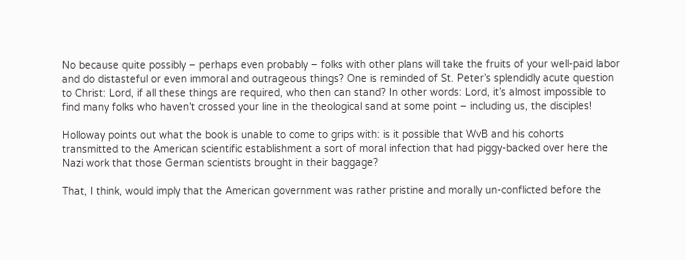No because quite possibly – perhaps even probably – folks with other plans will take the fruits of your well-paid labor and do distasteful or even immoral and outrageous things? One is reminded of St. Peter’s splendidly acute question to Christ: Lord, if all these things are required, who then can stand? In other words: Lord, it’s almost impossible to find many folks who haven’t crossed your line in the theological sand at some point – including us, the disciples!

Holloway points out what the book is unable to come to grips with: is it possible that WvB and his cohorts transmitted to the American scientific establishment a sort of moral infection that had piggy-backed over here the Nazi work that those German scientists brought in their baggage?

That, I think, would imply that the American government was rather pristine and morally un-conflicted before the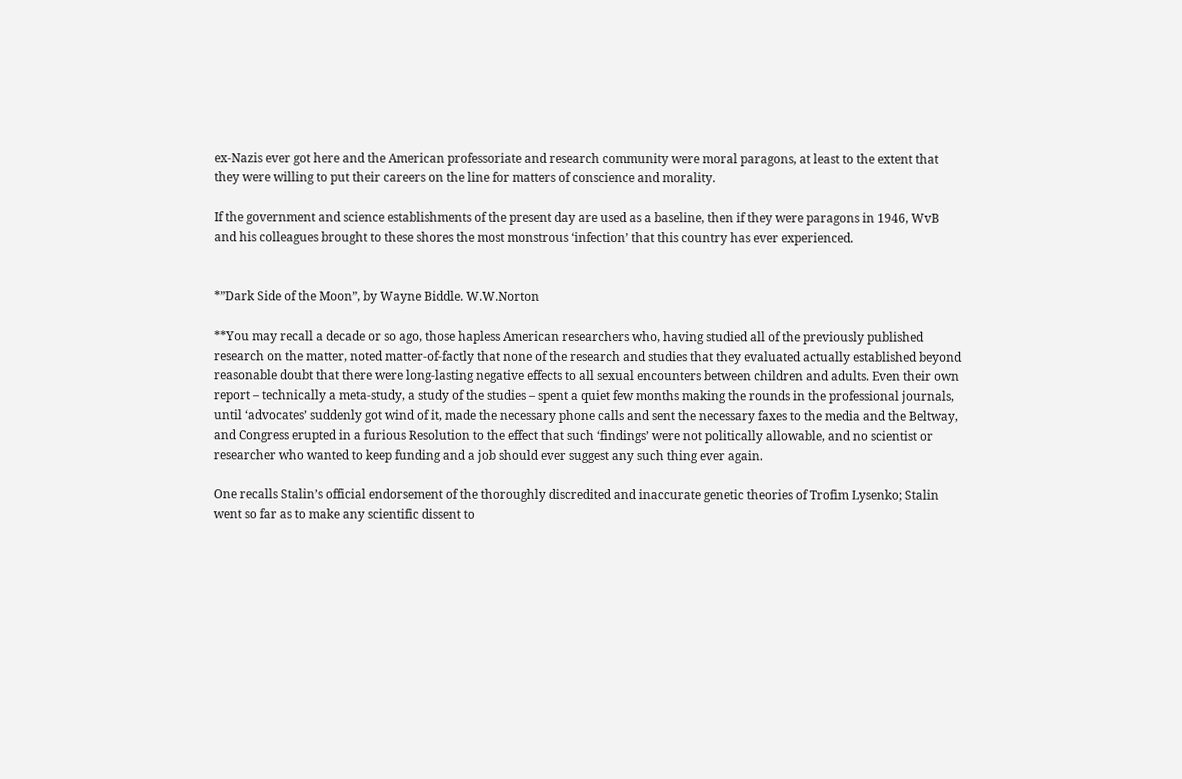ex-Nazis ever got here and the American professoriate and research community were moral paragons, at least to the extent that they were willing to put their careers on the line for matters of conscience and morality.

If the government and science establishments of the present day are used as a baseline, then if they were paragons in 1946, WvB and his colleagues brought to these shores the most monstrous ‘infection’ that this country has ever experienced.


*”Dark Side of the Moon”, by Wayne Biddle. W.W.Norton

**You may recall a decade or so ago, those hapless American researchers who, having studied all of the previously published research on the matter, noted matter-of-factly that none of the research and studies that they evaluated actually established beyond reasonable doubt that there were long-lasting negative effects to all sexual encounters between children and adults. Even their own report – technically a meta-study, a study of the studies – spent a quiet few months making the rounds in the professional journals, until ‘advocates’ suddenly got wind of it, made the necessary phone calls and sent the necessary faxes to the media and the Beltway, and Congress erupted in a furious Resolution to the effect that such ‘findings’ were not politically allowable, and no scientist or researcher who wanted to keep funding and a job should ever suggest any such thing ever again.

One recalls Stalin’s official endorsement of the thoroughly discredited and inaccurate genetic theories of Trofim Lysenko; Stalin went so far as to make any scientific dissent to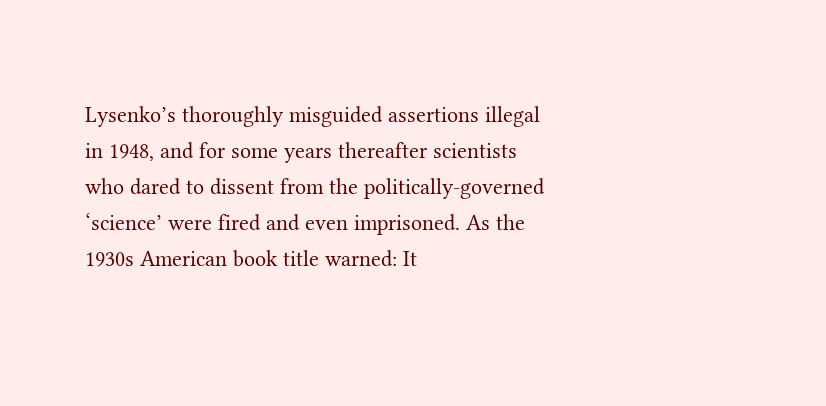Lysenko’s thoroughly misguided assertions illegal in 1948, and for some years thereafter scientists who dared to dissent from the politically-governed ‘science’ were fired and even imprisoned. As the 1930s American book title warned: It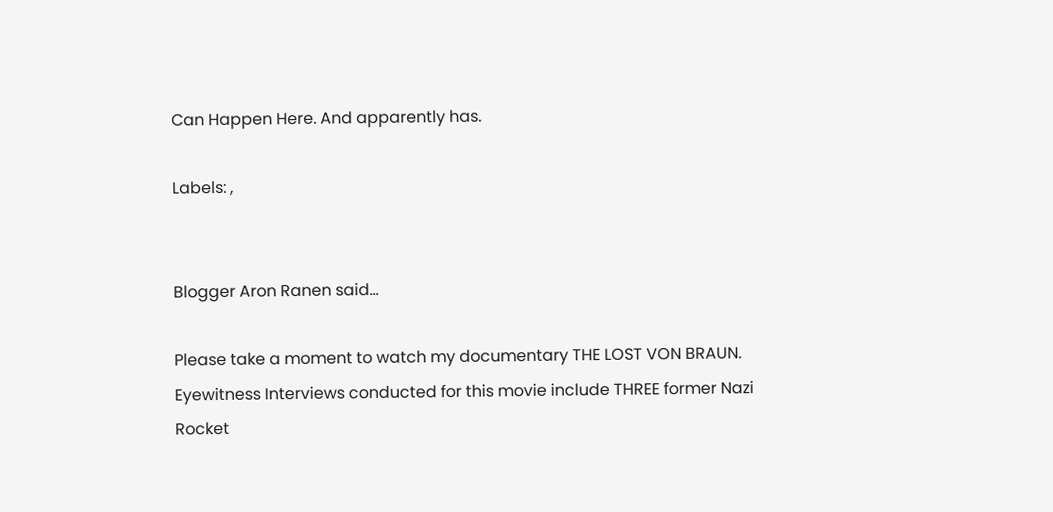Can Happen Here. And apparently has.

Labels: ,


Blogger Aron Ranen said...

Please take a moment to watch my documentary THE LOST VON BRAUN. Eyewitness Interviews conducted for this movie include THREE former Nazi Rocket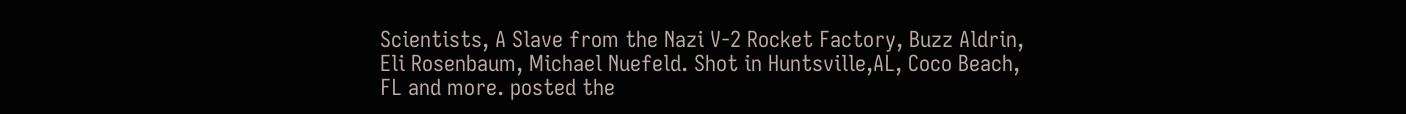Scientists, A Slave from the Nazi V-2 Rocket Factory, Buzz Aldrin, Eli Rosenbaum, Michael Nuefeld. Shot in Huntsville,AL, Coco Beach, FL and more. posted the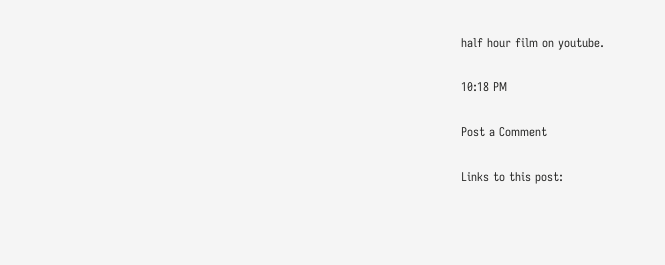half hour film on youtube.

10:18 PM

Post a Comment

Links to this post: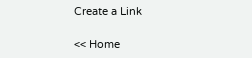Create a Link

<< Home